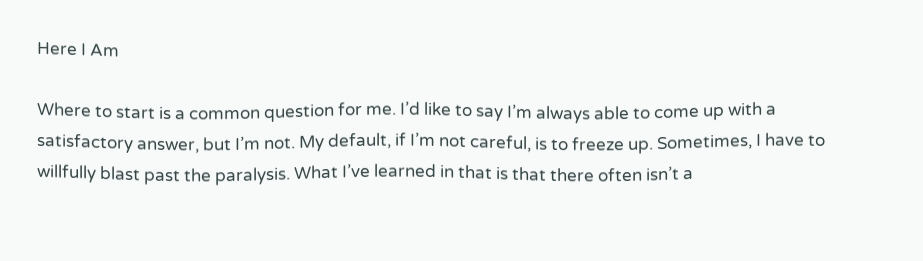Here I Am

Where to start is a common question for me. I’d like to say I’m always able to come up with a satisfactory answer, but I’m not. My default, if I’m not careful, is to freeze up. Sometimes, I have to willfully blast past the paralysis. What I’ve learned in that is that there often isn’t a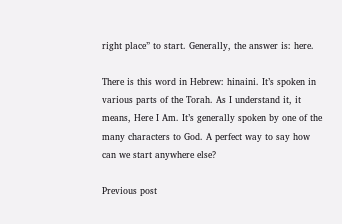right place” to start. Generally, the answer is: here.

There is this word in Hebrew: hinaini. It’s spoken in various parts of the Torah. As I understand it, it means, Here I Am. It’s generally spoken by one of the many characters to God. A perfect way to say how can we start anywhere else?

Previous post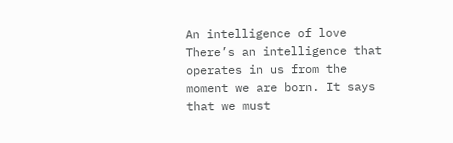An intelligence of love There’s an intelligence that operates in us from the moment we are born. It says that we must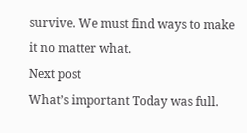survive. We must find ways to make it no matter what.
Next post
What’s important Today was full.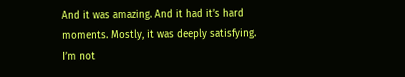And it was amazing. And it had it’s hard moments. Mostly, it was deeply satisfying. I’m not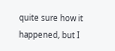quite sure how it happened, but I